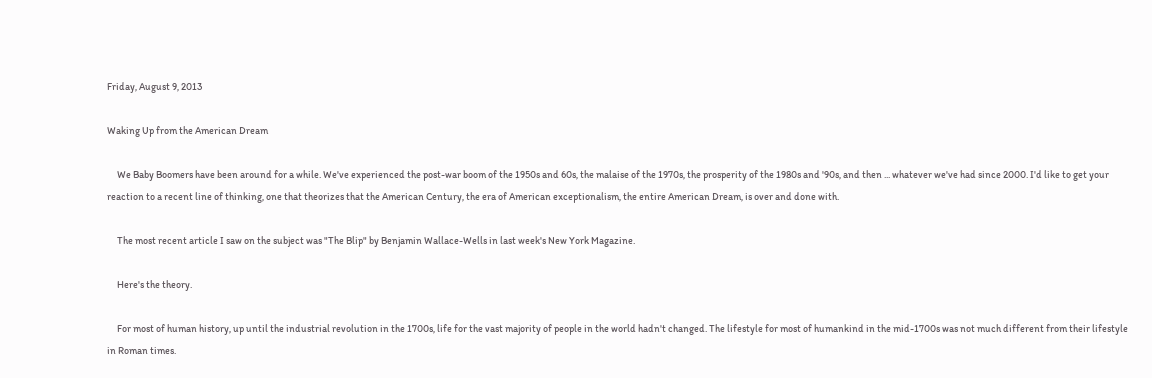Friday, August 9, 2013

Waking Up from the American Dream

     We Baby Boomers have been around for a while. We've experienced the post-war boom of the 1950s and 60s, the malaise of the 1970s, the prosperity of the 1980s and '90s, and then ... whatever we've had since 2000. I'd like to get your reaction to a recent line of thinking, one that theorizes that the American Century, the era of American exceptionalism, the entire American Dream, is over and done with.

     The most recent article I saw on the subject was "The Blip" by Benjamin Wallace-Wells in last week's New York Magazine.

     Here's the theory.

     For most of human history, up until the industrial revolution in the 1700s, life for the vast majority of people in the world hadn't changed. The lifestyle for most of humankind in the mid-1700s was not much different from their lifestyle in Roman times.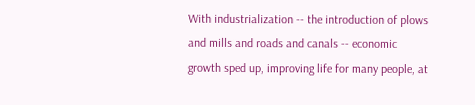With industrialization -- the introduction of plows and mills and roads and canals -- economic growth sped up, improving life for many people, at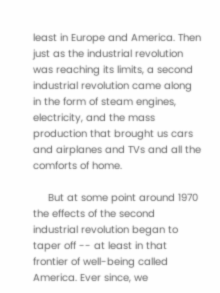least in Europe and America. Then just as the industrial revolution was reaching its limits, a second industrial revolution came along in the form of steam engines, electricity, and the mass production that brought us cars and airplanes and TVs and all the comforts of home.

     But at some point around 1970 the effects of the second industrial revolution began to taper off -- at least in that frontier of well-being called America. Ever since, we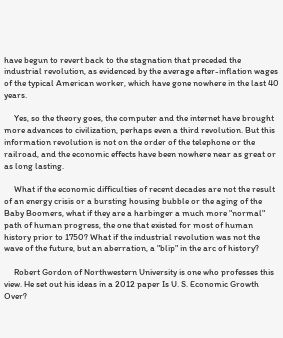have begun to revert back to the stagnation that preceded the industrial revolution, as evidenced by the average after-inflation wages of the typical American worker, which have gone nowhere in the last 40 years.

     Yes, so the theory goes, the computer and the internet have brought more advances to civilization, perhaps even a third revolution. But this information revolution is not on the order of the telephone or the railroad, and the economic effects have been nowhere near as great or as long lasting.

     What if the economic difficulties of recent decades are not the result of an energy crisis or a bursting housing bubble or the aging of the Baby Boomers, what if they are a harbinger a much more "normal" path of human progress, the one that existed for most of human history prior to 1750? What if the industrial revolution was not the wave of the future, but an aberration, a "blip" in the arc of history?

     Robert Gordon of Northwestern University is one who professes this view. He set out his ideas in a 2012 paper Is U. S. Economic Growth Over?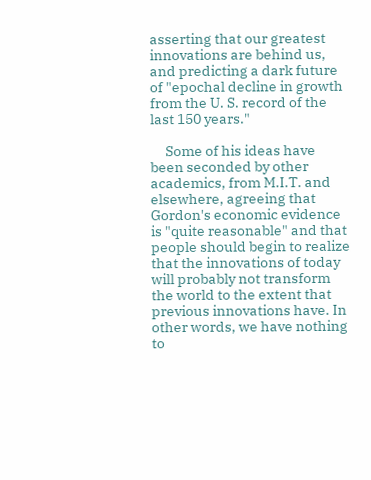asserting that our greatest innovations are behind us, and predicting a dark future of "epochal decline in growth from the U. S. record of the last 150 years."

     Some of his ideas have been seconded by other academics, from M.I.T. and elsewhere, agreeing that Gordon's economic evidence is "quite reasonable" and that people should begin to realize that the innovations of today will probably not transform the world to the extent that previous innovations have. In other words, we have nothing to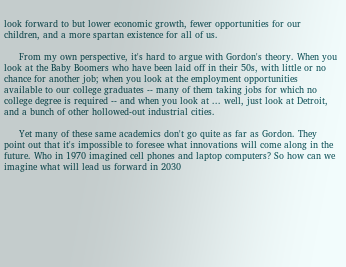look forward to but lower economic growth, fewer opportunities for our children, and a more spartan existence for all of us.

     From my own perspective, it's hard to argue with Gordon's theory. When you look at the Baby Boomers who have been laid off in their 50s, with little or no chance for another job; when you look at the employment opportunities available to our college graduates -- many of them taking jobs for which no college degree is required -- and when you look at ... well, just look at Detroit, and a bunch of other hollowed-out industrial cities.

     Yet many of these same academics don't go quite as far as Gordon. They point out that it's impossible to foresee what innovations will come along in the future. Who in 1970 imagined cell phones and laptop computers? So how can we imagine what will lead us forward in 2030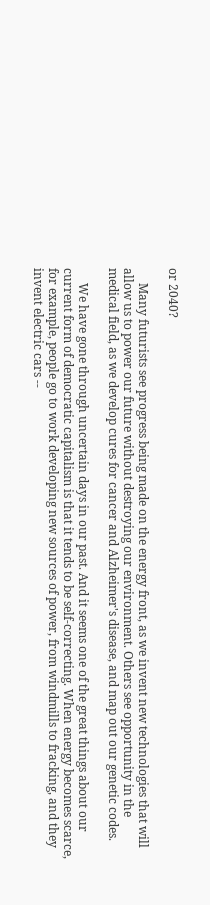or 2040?

     Many futurists see progress being made on the energy front, as we invent new technologies that will allow us to power our future without destroying our environment. Others see opportunity in the medical field, as we develop cures for cancer and Alzheimer's disease, and map out our genetic codes.

     We have gone through uncertain days in our past. And it seems one of the great things about our current form of democratic capitalism is that it tends to be self-correcting. When energy becomes scarce, for example, people go to work developing new sources of power, from windmills to fracking, and they invent electric cars --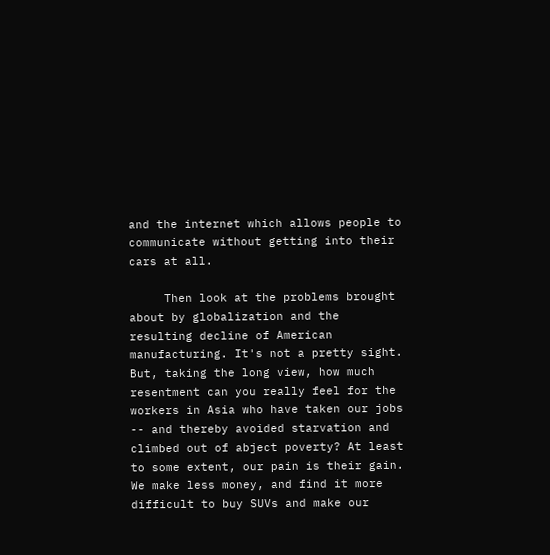and the internet which allows people to communicate without getting into their cars at all.

     Then look at the problems brought about by globalization and the resulting decline of American manufacturing. It's not a pretty sight. But, taking the long view, how much resentment can you really feel for the workers in Asia who have taken our jobs -- and thereby avoided starvation and climbed out of abject poverty? At least to some extent, our pain is their gain. We make less money, and find it more difficult to buy SUVs and make our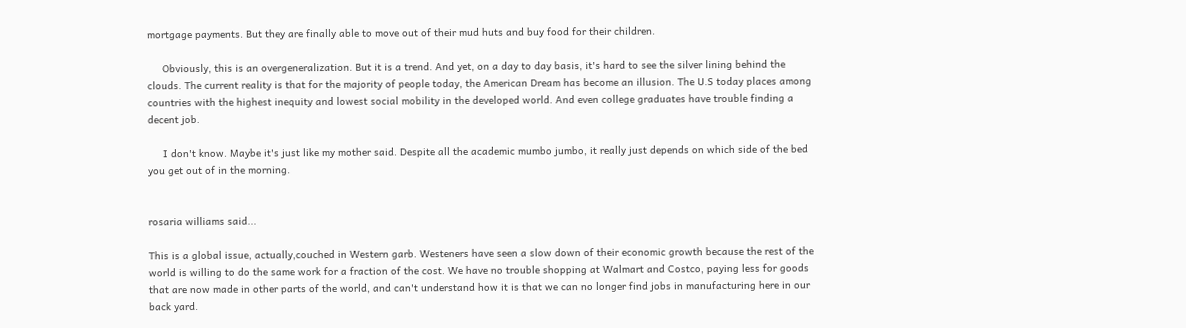mortgage payments. But they are finally able to move out of their mud huts and buy food for their children.

     Obviously, this is an overgeneralization. But it is a trend. And yet, on a day to day basis, it's hard to see the silver lining behind the clouds. The current reality is that for the majority of people today, the American Dream has become an illusion. The U.S today places among countries with the highest inequity and lowest social mobility in the developed world. And even college graduates have trouble finding a decent job.

     I don't know. Maybe it's just like my mother said. Despite all the academic mumbo jumbo, it really just depends on which side of the bed you get out of in the morning.


rosaria williams said...

This is a global issue, actually,couched in Western garb. Westeners have seen a slow down of their economic growth because the rest of the world is willing to do the same work for a fraction of the cost. We have no trouble shopping at Walmart and Costco, paying less for goods that are now made in other parts of the world, and can't understand how it is that we can no longer find jobs in manufacturing here in our back yard.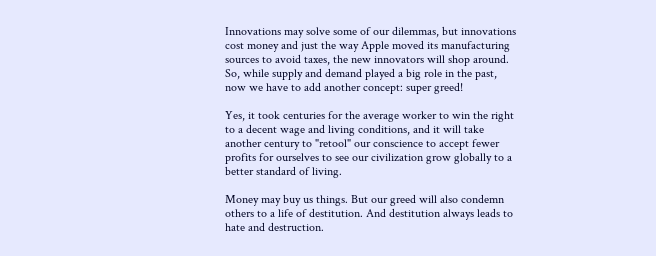Innovations may solve some of our dilemmas, but innovations cost money and just the way Apple moved its manufacturing sources to avoid taxes, the new innovators will shop around. So, while supply and demand played a big role in the past, now we have to add another concept: super greed!

Yes, it took centuries for the average worker to win the right to a decent wage and living conditions, and it will take another century to "retool" our conscience to accept fewer profits for ourselves to see our civilization grow globally to a better standard of living.

Money may buy us things. But our greed will also condemn others to a life of destitution. And destitution always leads to hate and destruction.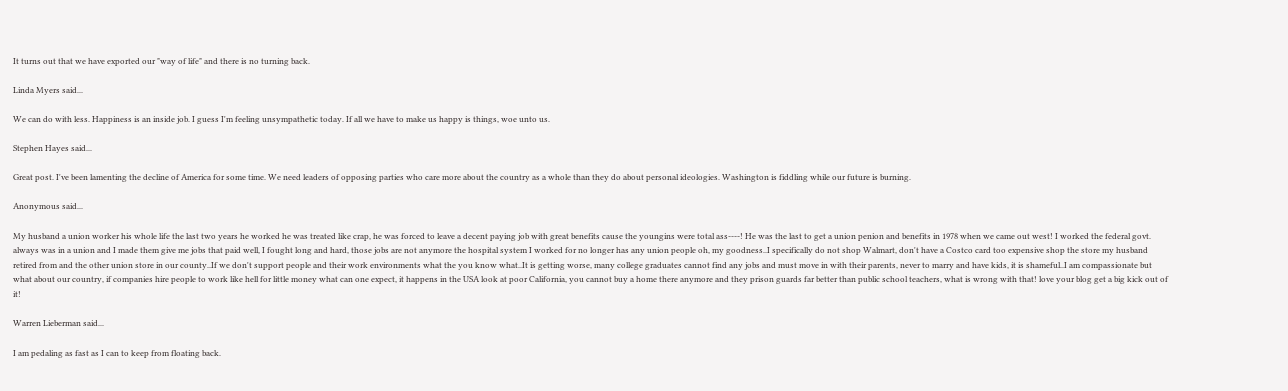It turns out that we have exported our "way of life" and there is no turning back.

Linda Myers said...

We can do with less. Happiness is an inside job. I guess I'm feeling unsympathetic today. If all we have to make us happy is things, woe unto us.

Stephen Hayes said...

Great post. I've been lamenting the decline of America for some time. We need leaders of opposing parties who care more about the country as a whole than they do about personal ideologies. Washington is fiddling while our future is burning.

Anonymous said...

My husband a union worker his whole life the last two years he worked he was treated like crap, he was forced to leave a decent paying job with great benefits cause the youngins were total ass----! He was the last to get a union penion and benefits in 1978 when we came out west! I worked the federal govt. always was in a union and I made them give me jobs that paid well, I fought long and hard, those jobs are not anymore the hospital system I worked for no longer has any union people oh, my goodness..I specifically do not shop Walmart, don't have a Costco card too expensive shop the store my husband retired from and the other union store in our county..If we don't support people and their work environments what the you know what..It is getting worse, many college graduates cannot find any jobs and must move in with their parents, never to marry and have kids, it is shameful..I am compassionate but what about our country, if companies hire people to work like hell for little money what can one expect, it happens in the USA look at poor California, you cannot buy a home there anymore and they prison guards far better than public school teachers, what is wrong with that! love your blog get a big kick out of it!

Warren Lieberman said...

I am pedaling as fast as I can to keep from floating back.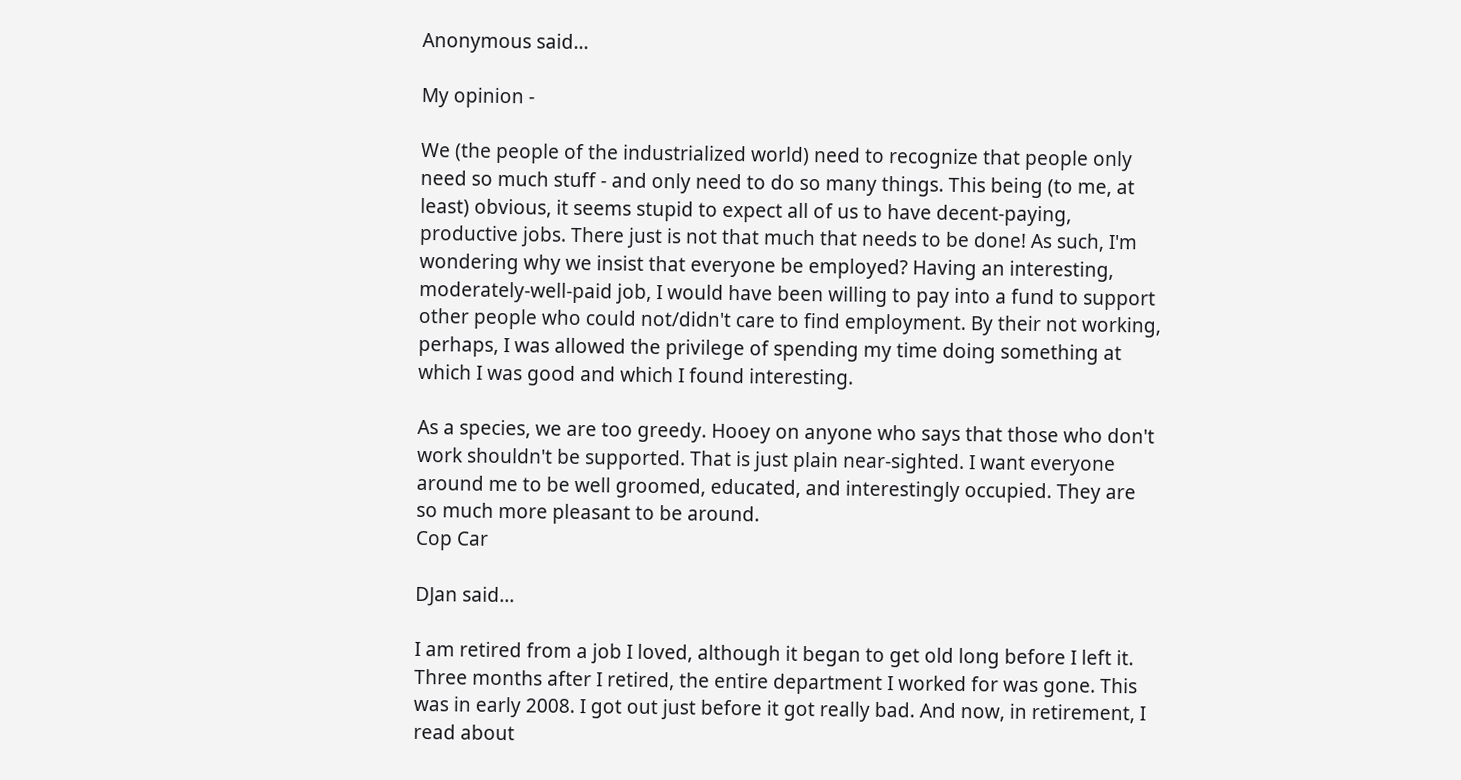Anonymous said...

My opinion -

We (the people of the industrialized world) need to recognize that people only need so much stuff - and only need to do so many things. This being (to me, at least) obvious, it seems stupid to expect all of us to have decent-paying, productive jobs. There just is not that much that needs to be done! As such, I'm wondering why we insist that everyone be employed? Having an interesting, moderately-well-paid job, I would have been willing to pay into a fund to support other people who could not/didn't care to find employment. By their not working, perhaps, I was allowed the privilege of spending my time doing something at which I was good and which I found interesting.

As a species, we are too greedy. Hooey on anyone who says that those who don't work shouldn't be supported. That is just plain near-sighted. I want everyone around me to be well groomed, educated, and interestingly occupied. They are so much more pleasant to be around.
Cop Car

DJan said...

I am retired from a job I loved, although it began to get old long before I left it. Three months after I retired, the entire department I worked for was gone. This was in early 2008. I got out just before it got really bad. And now, in retirement, I read about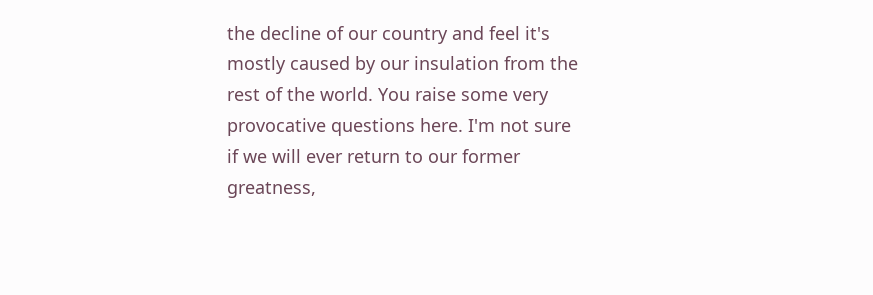the decline of our country and feel it's mostly caused by our insulation from the rest of the world. You raise some very provocative questions here. I'm not sure if we will ever return to our former greatness,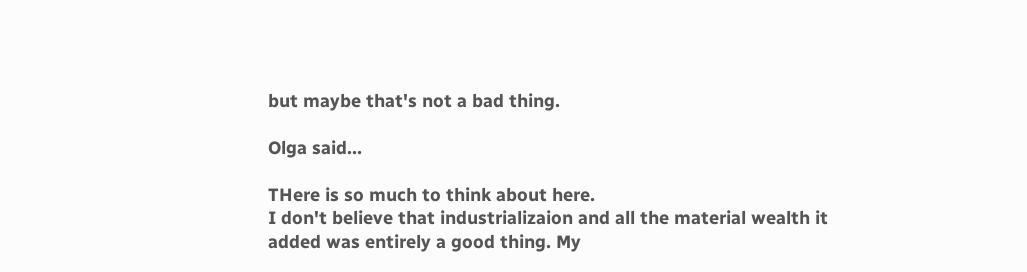but maybe that's not a bad thing.

Olga said...

THere is so much to think about here.
I don't believe that industrializaion and all the material wealth it added was entirely a good thing. My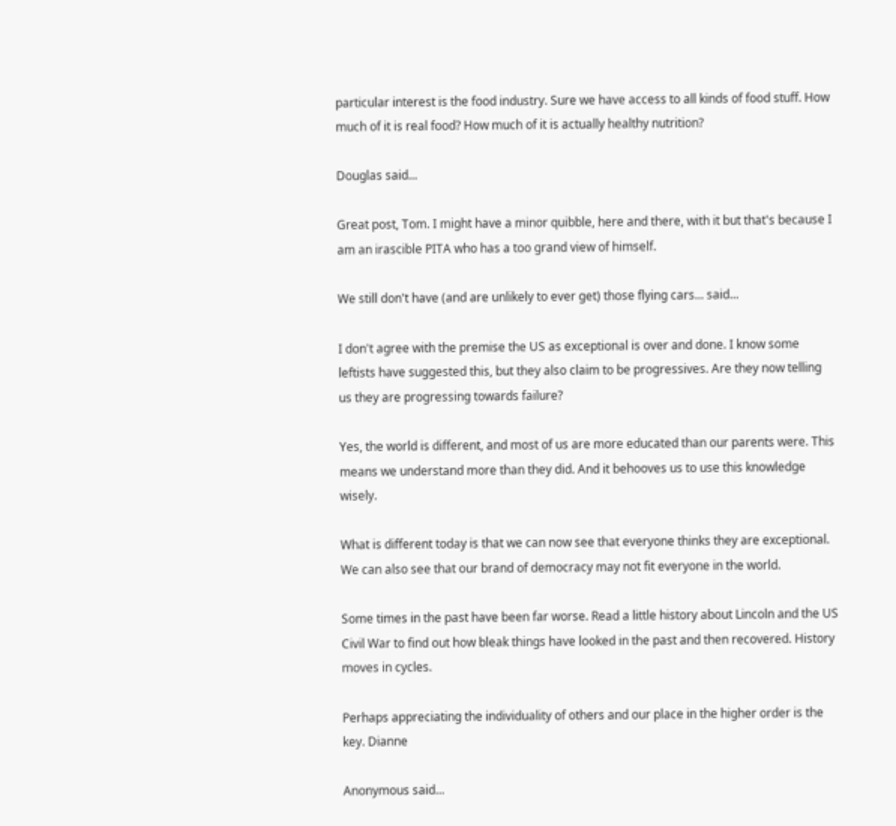particular interest is the food industry. Sure we have access to all kinds of food stuff. How much of it is real food? How much of it is actually healthy nutrition?

Douglas said...

Great post, Tom. I might have a minor quibble, here and there, with it but that's because I am an irascible PITA who has a too grand view of himself.

We still don't have (and are unlikely to ever get) those flying cars... said...

I don't agree with the premise the US as exceptional is over and done. I know some leftists have suggested this, but they also claim to be progressives. Are they now telling us they are progressing towards failure?

Yes, the world is different, and most of us are more educated than our parents were. This means we understand more than they did. And it behooves us to use this knowledge wisely.

What is different today is that we can now see that everyone thinks they are exceptional. We can also see that our brand of democracy may not fit everyone in the world.

Some times in the past have been far worse. Read a little history about Lincoln and the US Civil War to find out how bleak things have looked in the past and then recovered. History moves in cycles.

Perhaps appreciating the individuality of others and our place in the higher order is the key. Dianne

Anonymous said...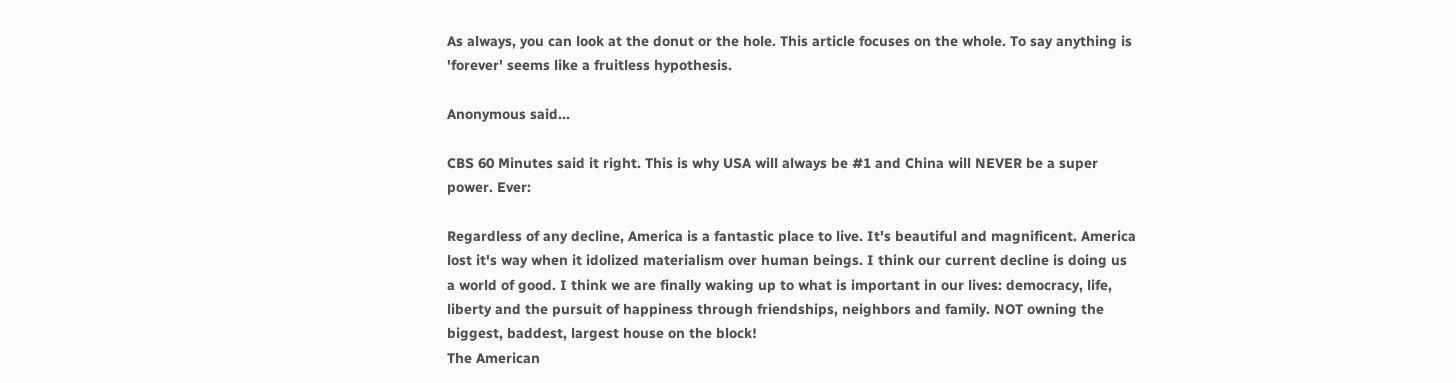As always, you can look at the donut or the hole. This article focuses on the whole. To say anything is 'forever' seems like a fruitless hypothesis.

Anonymous said...

CBS 60 Minutes said it right. This is why USA will always be #1 and China will NEVER be a super power. Ever:

Regardless of any decline, America is a fantastic place to live. It's beautiful and magnificent. America lost it's way when it idolized materialism over human beings. I think our current decline is doing us a world of good. I think we are finally waking up to what is important in our lives: democracy, life, liberty and the pursuit of happiness through friendships, neighbors and family. NOT owning the biggest, baddest, largest house on the block!
The American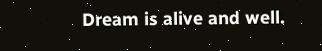Dream is alive and well.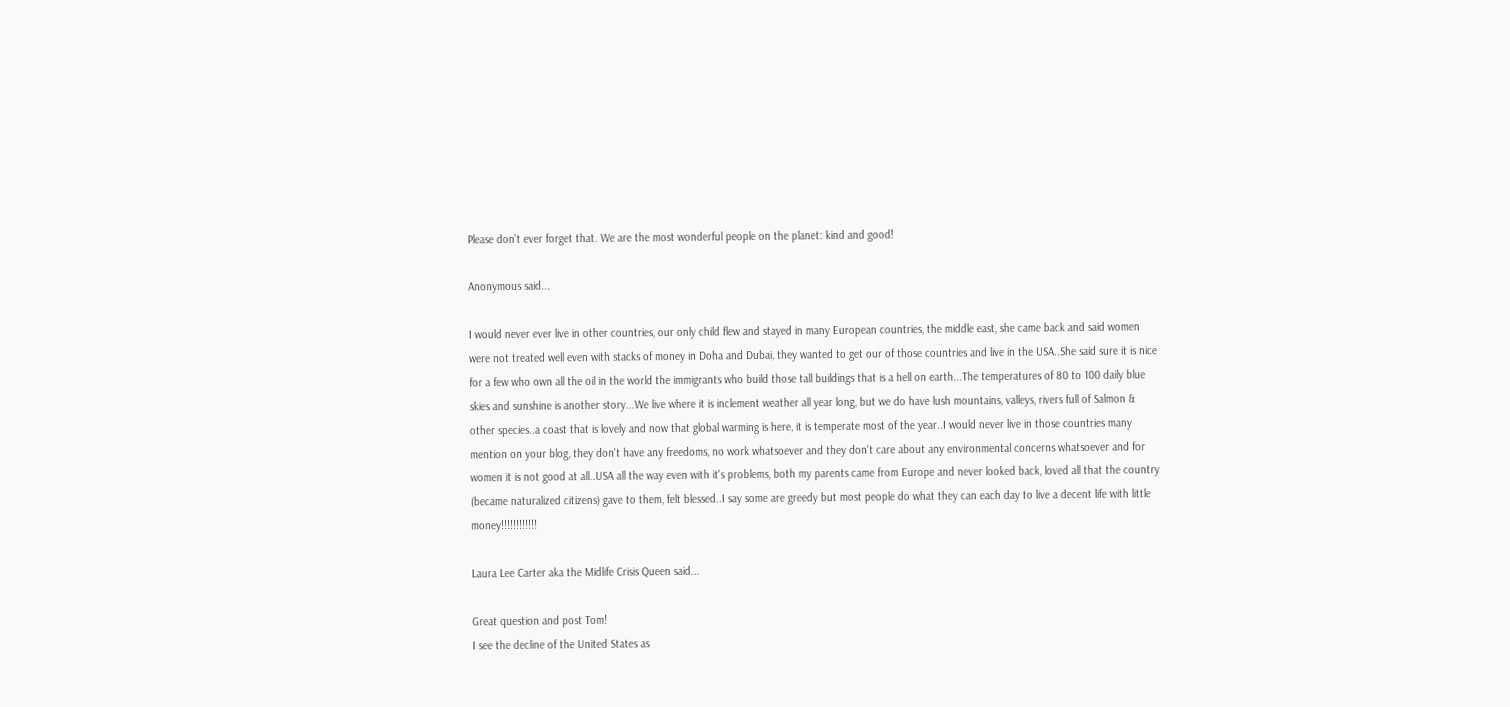Please don't ever forget that. We are the most wonderful people on the planet: kind and good!

Anonymous said...

I would never ever live in other countries, our only child flew and stayed in many European countries, the middle east, she came back and said women were not treated well even with stacks of money in Doha and Dubai, they wanted to get our of those countries and live in the USA..She said sure it is nice for a few who own all the oil in the world the immigrants who build those tall buildings that is a hell on earth...The temperatures of 80 to 100 daily blue skies and sunshine is another story...We live where it is inclement weather all year long, but we do have lush mountains, valleys, rivers full of Salmon & other species..a coast that is lovely and now that global warming is here, it is temperate most of the year..I would never live in those countries many mention on your blog, they don't have any freedoms, no work whatsoever and they don't care about any environmental concerns whatsoever and for women it is not good at all..USA all the way even with it's problems, both my parents came from Europe and never looked back, loved all that the country (became naturalized citizens) gave to them, felt blessed..I say some are greedy but most people do what they can each day to live a decent life with little money!!!!!!!!!!!!

Laura Lee Carter aka the Midlife Crisis Queen said...

Great question and post Tom!
I see the decline of the United States as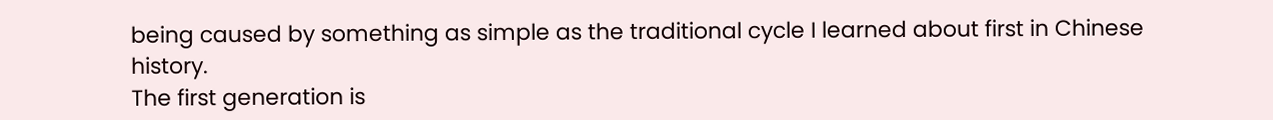being caused by something as simple as the traditional cycle I learned about first in Chinese history.
The first generation is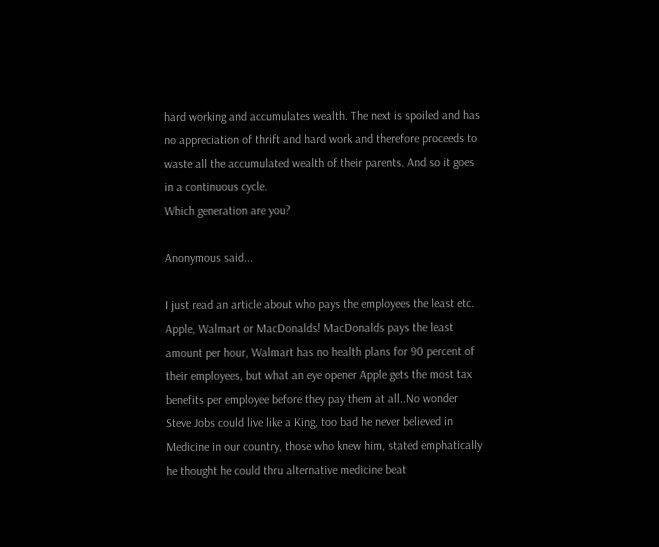hard working and accumulates wealth. The next is spoiled and has no appreciation of thrift and hard work and therefore proceeds to waste all the accumulated wealth of their parents. And so it goes in a continuous cycle.
Which generation are you?

Anonymous said...

I just read an article about who pays the employees the least etc. Apple, Walmart or MacDonalds! MacDonalds pays the least amount per hour, Walmart has no health plans for 90 percent of their employees, but what an eye opener Apple gets the most tax benefits per employee before they pay them at all..No wonder Steve Jobs could live like a King, too bad he never believed in Medicine in our country, those who knew him, stated emphatically he thought he could thru alternative medicine beat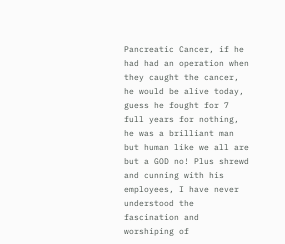Pancreatic Cancer, if he had had an operation when they caught the cancer, he would be alive today, guess he fought for 7 full years for nothing, he was a brilliant man but human like we all are but a GOD no! Plus shrewd and cunning with his employees, I have never understood the fascination and worshiping of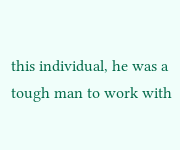this individual, he was a tough man to work with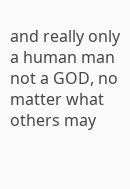and really only a human man not a GOD, no matter what others may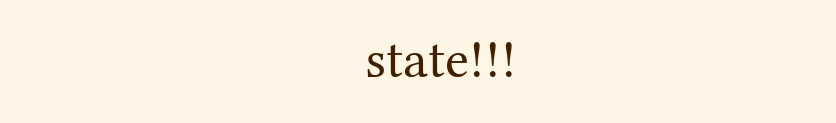state!!!